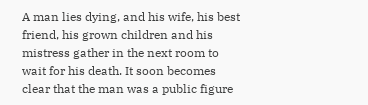A man lies dying, and his wife, his best friend, his grown children and his mistress gather in the next room to wait for his death. It soon becomes clear that the man was a public figure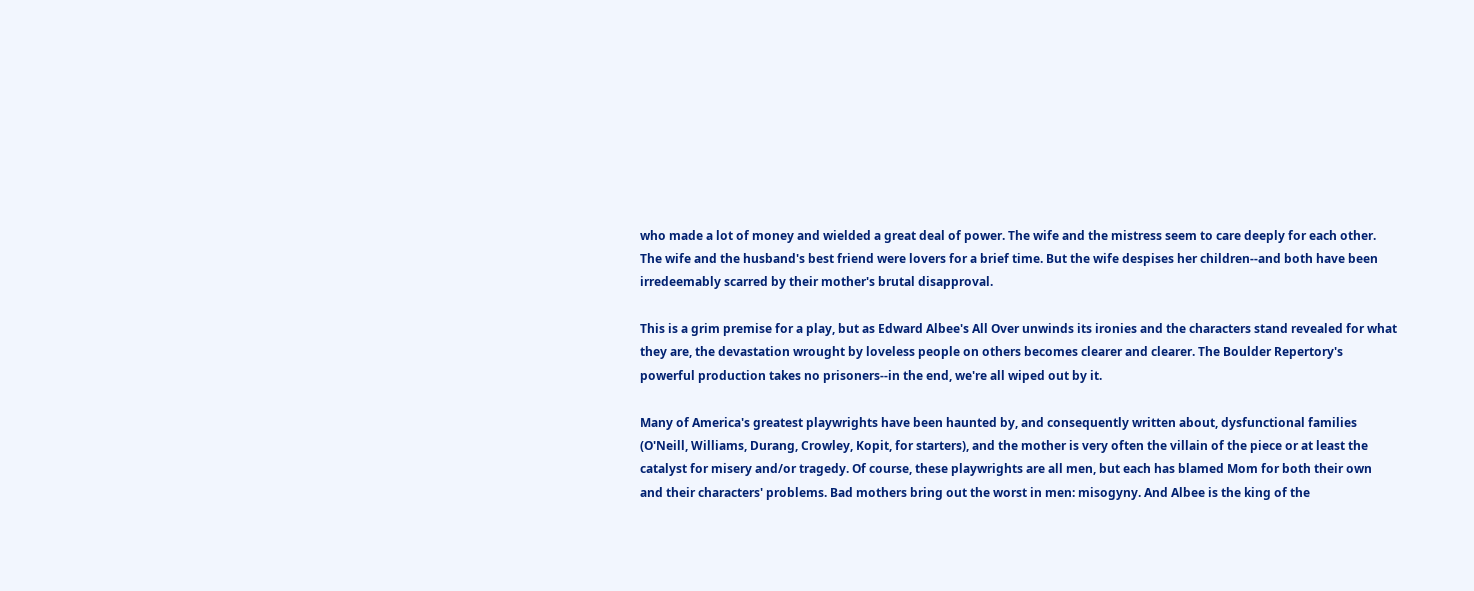who made a lot of money and wielded a great deal of power. The wife and the mistress seem to care deeply for each other. The wife and the husband's best friend were lovers for a brief time. But the wife despises her children--and both have been irredeemably scarred by their mother's brutal disapproval.

This is a grim premise for a play, but as Edward Albee's All Over unwinds its ironies and the characters stand revealed for what they are, the devastation wrought by loveless people on others becomes clearer and clearer. The Boulder Repertory's powerful production takes no prisoners--in the end, we're all wiped out by it.

Many of America's greatest playwrights have been haunted by, and consequently written about, dysfunctional families (O'Neill, Williams, Durang, Crowley, Kopit, for starters), and the mother is very often the villain of the piece or at least the catalyst for misery and/or tragedy. Of course, these playwrights are all men, but each has blamed Mom for both their own and their characters' problems. Bad mothers bring out the worst in men: misogyny. And Albee is the king of the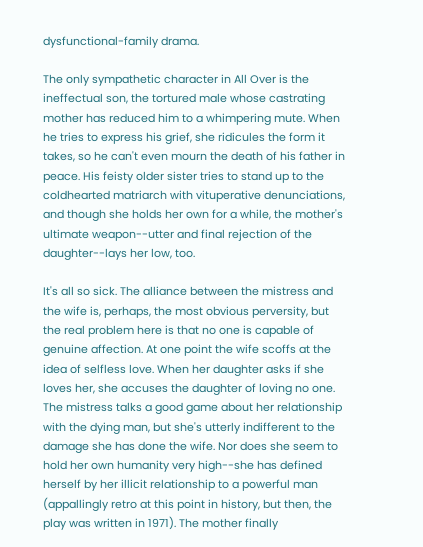dysfunctional-family drama.

The only sympathetic character in All Over is the ineffectual son, the tortured male whose castrating mother has reduced him to a whimpering mute. When he tries to express his grief, she ridicules the form it takes, so he can't even mourn the death of his father in peace. His feisty older sister tries to stand up to the coldhearted matriarch with vituperative denunciations, and though she holds her own for a while, the mother's ultimate weapon--utter and final rejection of the daughter--lays her low, too.

It's all so sick. The alliance between the mistress and the wife is, perhaps, the most obvious perversity, but the real problem here is that no one is capable of genuine affection. At one point the wife scoffs at the idea of selfless love. When her daughter asks if she loves her, she accuses the daughter of loving no one. The mistress talks a good game about her relationship with the dying man, but she's utterly indifferent to the damage she has done the wife. Nor does she seem to hold her own humanity very high--she has defined herself by her illicit relationship to a powerful man (appallingly retro at this point in history, but then, the play was written in 1971). The mother finally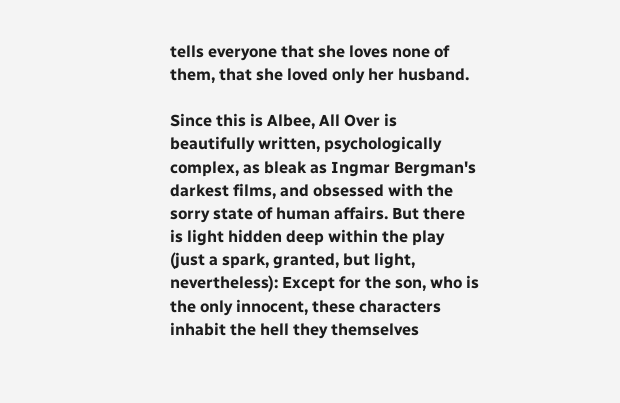tells everyone that she loves none of them, that she loved only her husband.

Since this is Albee, All Over is beautifully written, psychologically complex, as bleak as Ingmar Bergman's darkest films, and obsessed with the sorry state of human affairs. But there is light hidden deep within the play (just a spark, granted, but light, nevertheless): Except for the son, who is the only innocent, these characters inhabit the hell they themselves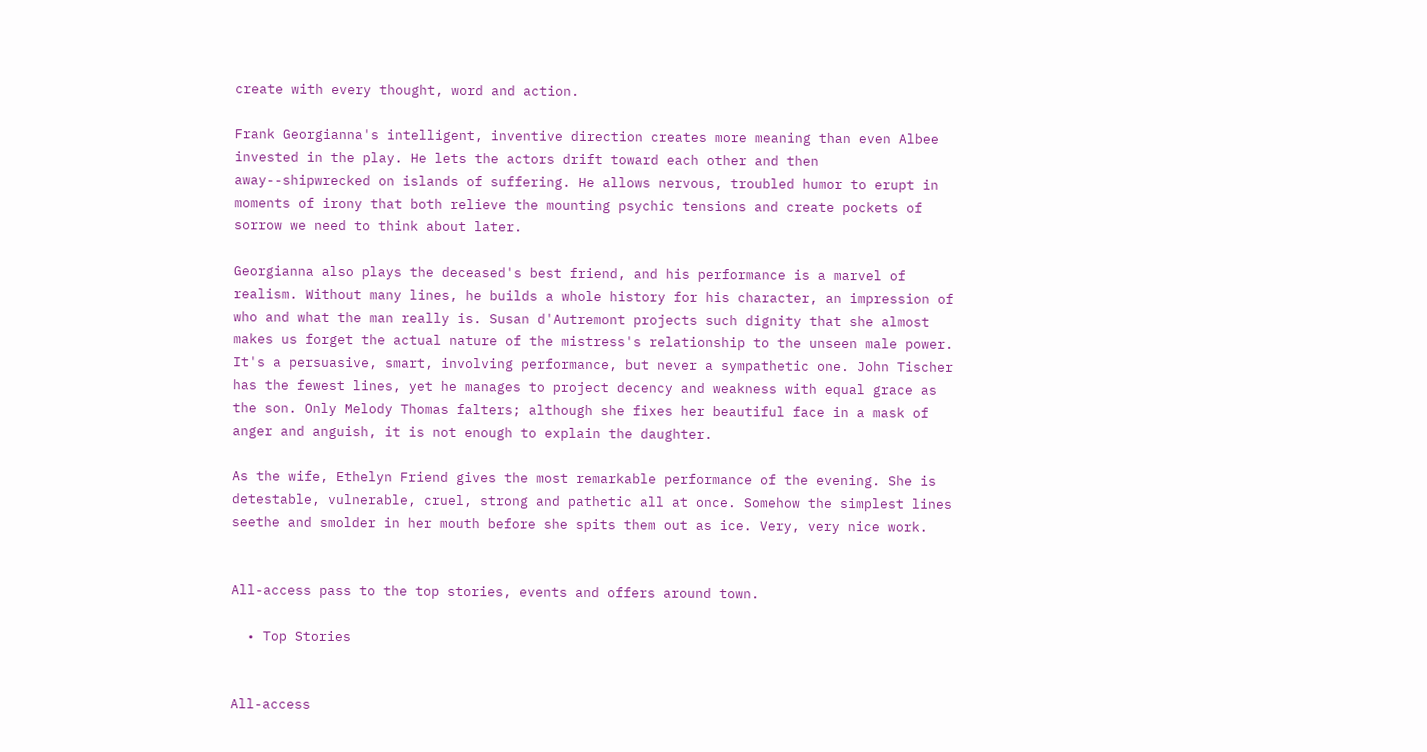create with every thought, word and action.

Frank Georgianna's intelligent, inventive direction creates more meaning than even Albee invested in the play. He lets the actors drift toward each other and then away--shipwrecked on islands of suffering. He allows nervous, troubled humor to erupt in moments of irony that both relieve the mounting psychic tensions and create pockets of sorrow we need to think about later.

Georgianna also plays the deceased's best friend, and his performance is a marvel of realism. Without many lines, he builds a whole history for his character, an impression of who and what the man really is. Susan d'Autremont projects such dignity that she almost makes us forget the actual nature of the mistress's relationship to the unseen male power. It's a persuasive, smart, involving performance, but never a sympathetic one. John Tischer has the fewest lines, yet he manages to project decency and weakness with equal grace as the son. Only Melody Thomas falters; although she fixes her beautiful face in a mask of anger and anguish, it is not enough to explain the daughter.

As the wife, Ethelyn Friend gives the most remarkable performance of the evening. She is detestable, vulnerable, cruel, strong and pathetic all at once. Somehow the simplest lines seethe and smolder in her mouth before she spits them out as ice. Very, very nice work.


All-access pass to the top stories, events and offers around town.

  • Top Stories


All-access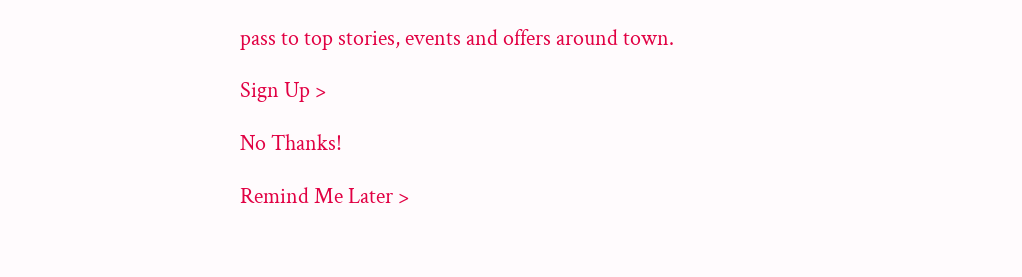pass to top stories, events and offers around town.

Sign Up >

No Thanks!

Remind Me Later >